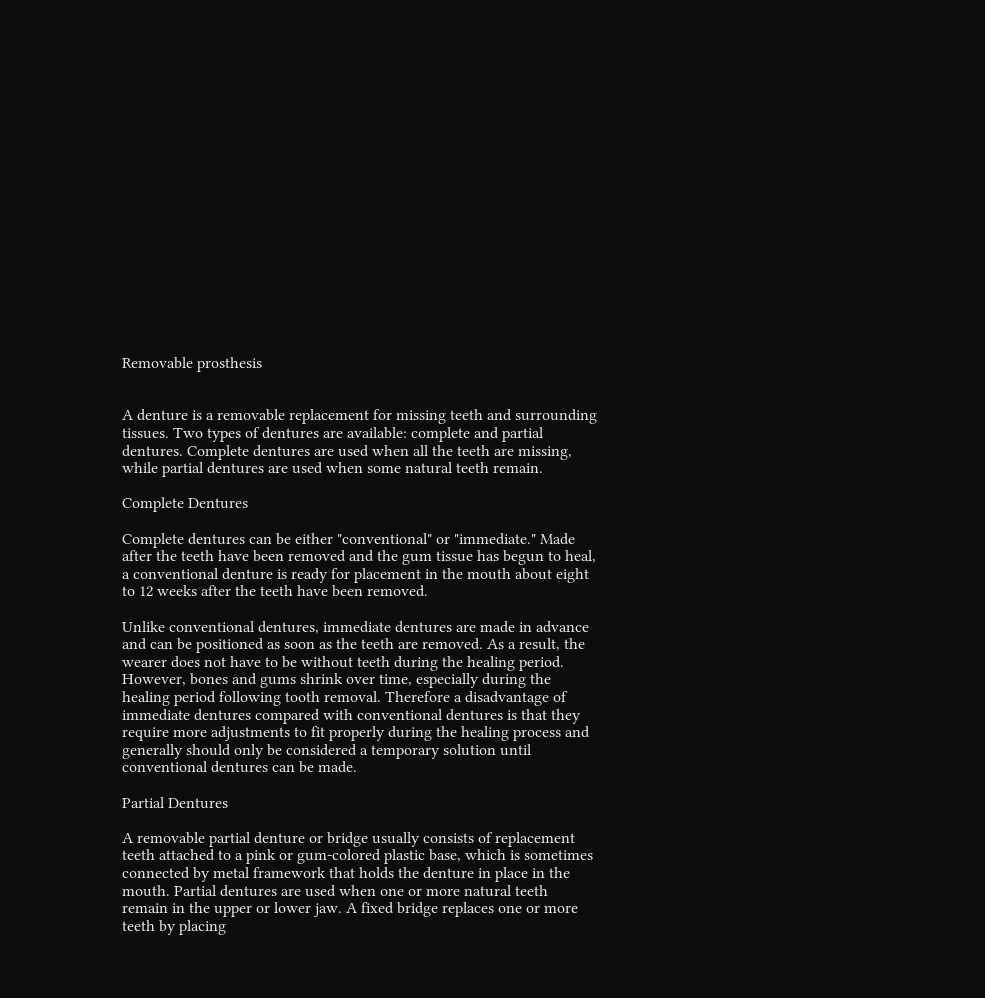Removable prosthesis


A denture is a removable replacement for missing teeth and surrounding tissues. Two types of dentures are available: complete and partial dentures. Complete dentures are used when all the teeth are missing, while partial dentures are used when some natural teeth remain.

Complete Dentures

Complete dentures can be either "conventional" or "immediate." Made after the teeth have been removed and the gum tissue has begun to heal, a conventional denture is ready for placement in the mouth about eight to 12 weeks after the teeth have been removed.

Unlike conventional dentures, immediate dentures are made in advance and can be positioned as soon as the teeth are removed. As a result, the wearer does not have to be without teeth during the healing period. However, bones and gums shrink over time, especially during the healing period following tooth removal. Therefore a disadvantage of immediate dentures compared with conventional dentures is that they require more adjustments to fit properly during the healing process and generally should only be considered a temporary solution until conventional dentures can be made.

Partial Dentures

A removable partial denture or bridge usually consists of replacement teeth attached to a pink or gum-colored plastic base, which is sometimes connected by metal framework that holds the denture in place in the mouth. Partial dentures are used when one or more natural teeth remain in the upper or lower jaw. A fixed bridge replaces one or more teeth by placing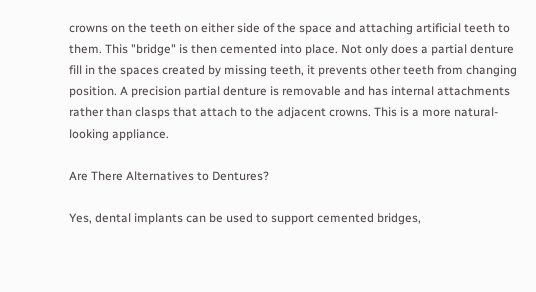crowns on the teeth on either side of the space and attaching artificial teeth to them. This "bridge" is then cemented into place. Not only does a partial denture fill in the spaces created by missing teeth, it prevents other teeth from changing position. A precision partial denture is removable and has internal attachments rather than clasps that attach to the adjacent crowns. This is a more natural-looking appliance.

Are There Alternatives to Dentures?

Yes, dental implants can be used to support cemented bridges,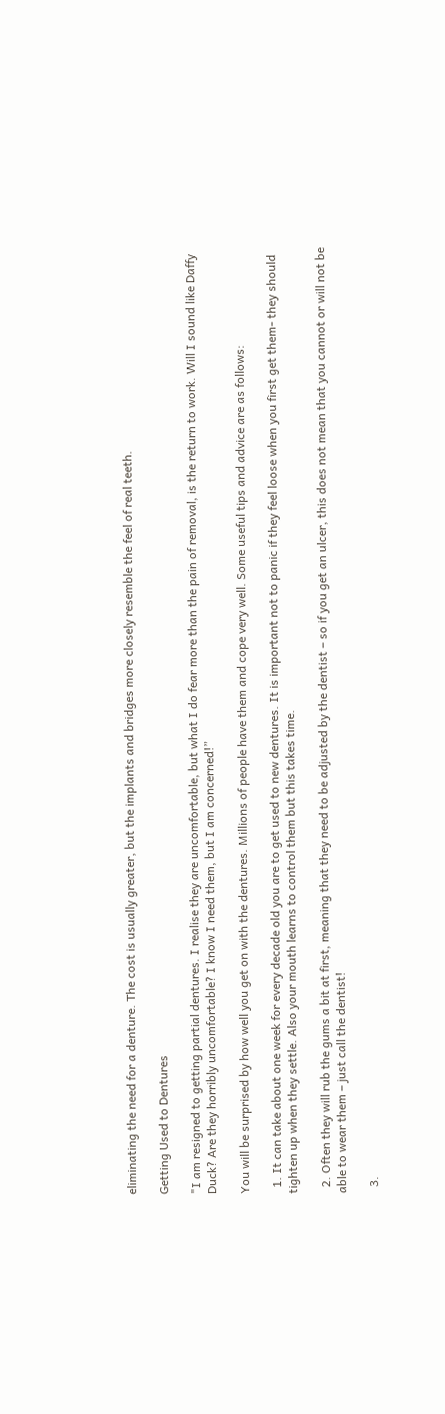eliminating the need for a denture. The cost is usually greater, but the implants and bridges more closely resemble the feel of real teeth.

Getting Used to Dentures

"I am resigned to getting partial dentures. I realise they are uncomfortable, but what I do fear more than the pain of removal, is the return to work. Will I sound like Daffy Duck? Are they horribly uncomfortable? I know I need them, but I am concerned!”

You will be surprised by how well you get on with the dentures. Millions of people have them and cope very well. Some useful tips and advice are as follows:

  1. It can take about one week for every decade old you are to get used to new dentures. It is important not to panic if they feel loose when you first get them- they should tighten up when they settle. Also your mouth learns to control them but this takes time.

  2. Often they will rub the gums a bit at first, meaning that they need to be adjusted by the dentist – so if you get an ulcer, this does not mean that you cannot or will not be able to wear them – just call the dentist!

  3.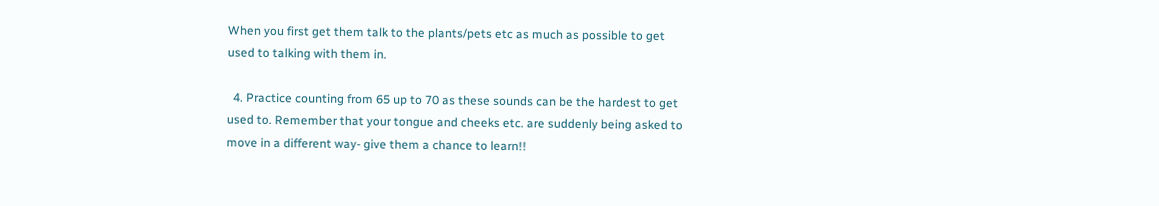When you first get them talk to the plants/pets etc as much as possible to get used to talking with them in.

  4. Practice counting from 65 up to 70 as these sounds can be the hardest to get used to. Remember that your tongue and cheeks etc. are suddenly being asked to move in a different way- give them a chance to learn!!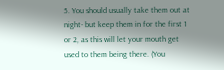5. You should usually take them out at night- but keep them in for the first 1 or 2, as this will let your mouth get used to them being there. (You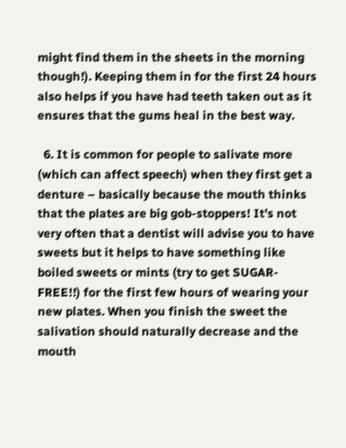might find them in the sheets in the morning though!). Keeping them in for the first 24 hours also helps if you have had teeth taken out as it ensures that the gums heal in the best way.

  6. It is common for people to salivate more (which can affect speech) when they first get a denture – basically because the mouth thinks that the plates are big gob-stoppers! It’s not very often that a dentist will advise you to have sweets but it helps to have something like boiled sweets or mints (try to get SUGAR-FREE!!) for the first few hours of wearing your new plates. When you finish the sweet the salivation should naturally decrease and the mouth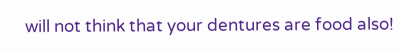will not think that your dentures are food also!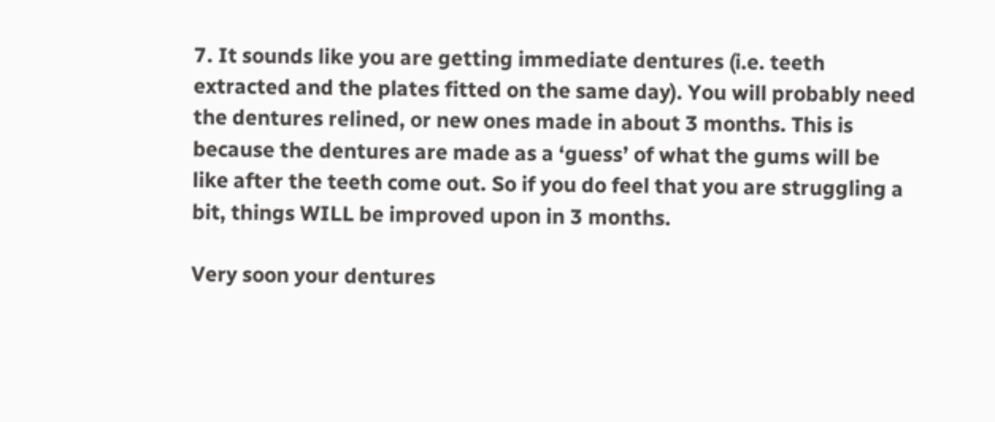7. It sounds like you are getting immediate dentures (i.e. teeth extracted and the plates fitted on the same day). You will probably need the dentures relined, or new ones made in about 3 months. This is because the dentures are made as a ‘guess’ of what the gums will be like after the teeth come out. So if you do feel that you are struggling a bit, things WILL be improved upon in 3 months.

Very soon your dentures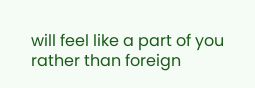will feel like a part of you rather than foreign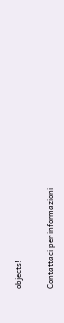objects!

Contattaci per informazioni